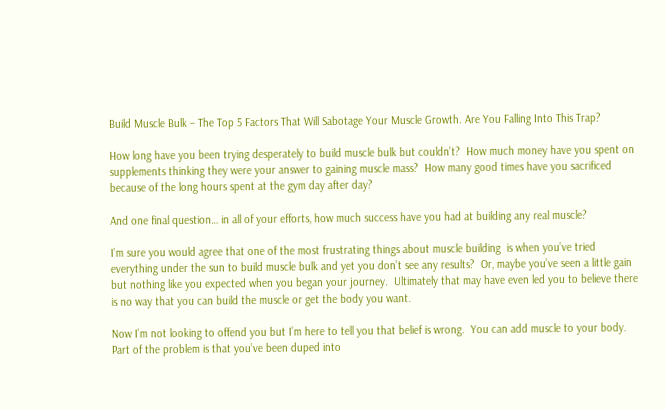Build Muscle Bulk – The Top 5 Factors That Will Sabotage Your Muscle Growth. Are You Falling Into This Trap?

How long have you been trying desperately to build muscle bulk but couldn’t?  How much money have you spent on supplements thinking they were your answer to gaining muscle mass?  How many good times have you sacrificed because of the long hours spent at the gym day after day?

And one final question… in all of your efforts, how much success have you had at building any real muscle?

I’m sure you would agree that one of the most frustrating things about muscle building  is when you’ve tried everything under the sun to build muscle bulk and yet you don’t see any results?  Or, maybe you’ve seen a little gain but nothing like you expected when you began your journey.  Ultimately that may have even led you to believe there is no way that you can build the muscle or get the body you want.

Now I’m not looking to offend you but I’m here to tell you that belief is wrong.  You can add muscle to your body.  Part of the problem is that you’ve been duped into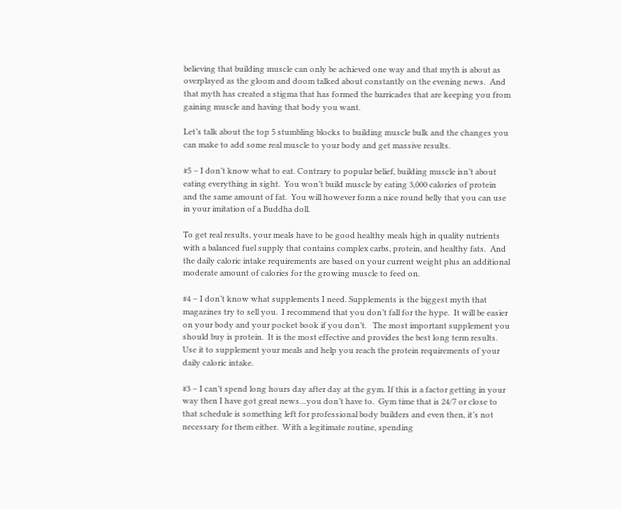believing that building muscle can only be achieved one way and that myth is about as overplayed as the gloom and doom talked about constantly on the evening news.  And that myth has created a stigma that has formed the barricades that are keeping you from gaining muscle and having that body you want.

Let’s talk about the top 5 stumbling blocks to building muscle bulk and the changes you can make to add some real muscle to your body and get massive results.

#5 – I don’t know what to eat. Contrary to popular belief, building muscle isn’t about eating everything in sight.  You won’t build muscle by eating 3,000 calories of protein and the same amount of fat.  You will however form a nice round belly that you can use in your imitation of a Buddha doll.

To get real results, your meals have to be good healthy meals high in quality nutrients with a balanced fuel supply that contains complex carbs, protein, and healthy fats.  And the daily caloric intake requirements are based on your current weight plus an additional moderate amount of calories for the growing muscle to feed on.

#4 – I don’t know what supplements I need. Supplements is the biggest myth that magazines try to sell you.  I recommend that you don’t fall for the hype.  It will be easier on your body and your pocket book if you don’t.   The most important supplement you should buy is protein.  It is the most effective and provides the best long term results.  Use it to supplement your meals and help you reach the protein requirements of your daily caloric intake.

#3 – I can’t spend long hours day after day at the gym. If this is a factor getting in your way then I have got great news…you don’t have to.  Gym time that is 24/7 or close to that schedule is something left for professional body builders and even then, it’s not necessary for them either.  With a legitimate routine, spending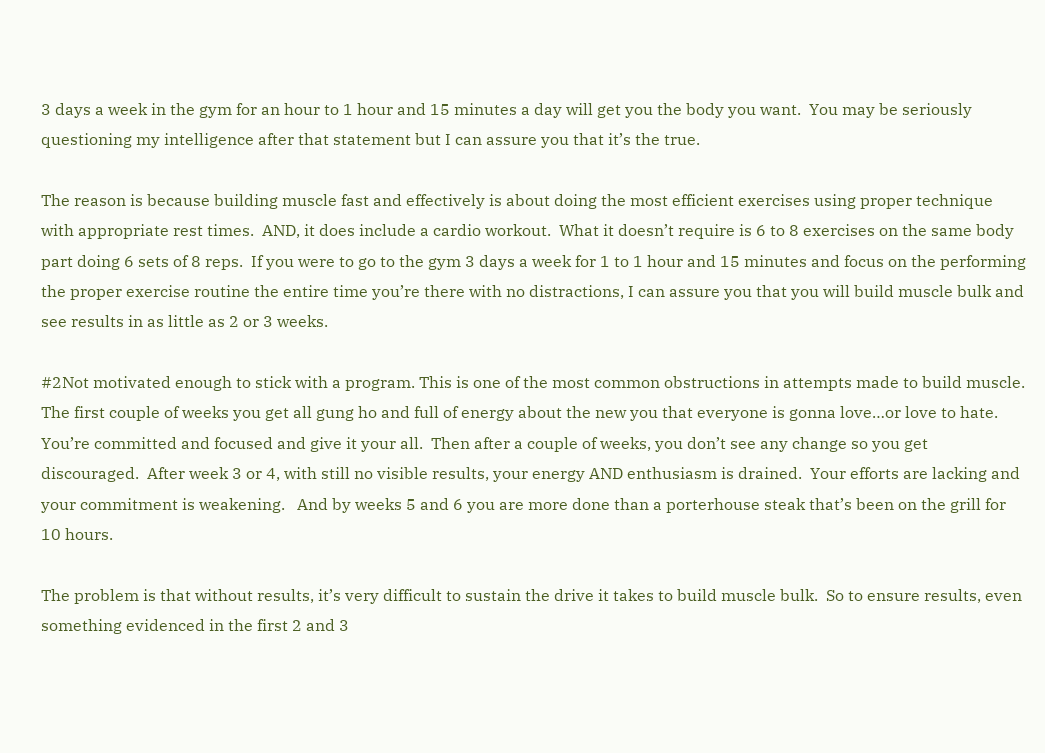3 days a week in the gym for an hour to 1 hour and 15 minutes a day will get you the body you want.  You may be seriously questioning my intelligence after that statement but I can assure you that it’s the true.

The reason is because building muscle fast and effectively is about doing the most efficient exercises using proper technique with appropriate rest times.  AND, it does include a cardio workout.  What it doesn’t require is 6 to 8 exercises on the same body part doing 6 sets of 8 reps.  If you were to go to the gym 3 days a week for 1 to 1 hour and 15 minutes and focus on the performing the proper exercise routine the entire time you’re there with no distractions, I can assure you that you will build muscle bulk and see results in as little as 2 or 3 weeks.

#2Not motivated enough to stick with a program. This is one of the most common obstructions in attempts made to build muscle.  The first couple of weeks you get all gung ho and full of energy about the new you that everyone is gonna love…or love to hate.  You’re committed and focused and give it your all.  Then after a couple of weeks, you don’t see any change so you get discouraged.  After week 3 or 4, with still no visible results, your energy AND enthusiasm is drained.  Your efforts are lacking and your commitment is weakening.   And by weeks 5 and 6 you are more done than a porterhouse steak that’s been on the grill for 10 hours.

The problem is that without results, it’s very difficult to sustain the drive it takes to build muscle bulk.  So to ensure results, even something evidenced in the first 2 and 3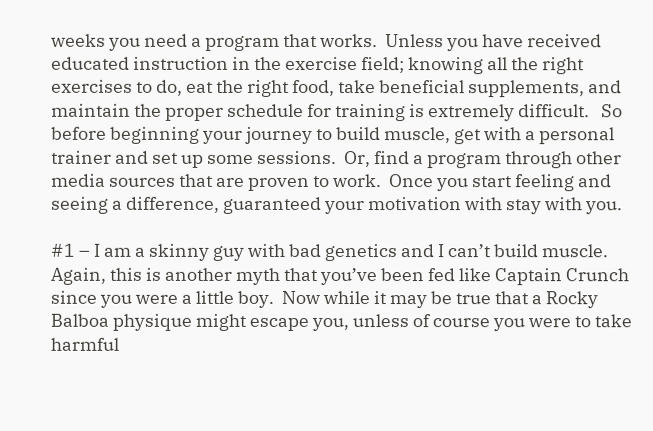weeks you need a program that works.  Unless you have received educated instruction in the exercise field; knowing all the right exercises to do, eat the right food, take beneficial supplements, and maintain the proper schedule for training is extremely difficult.   So before beginning your journey to build muscle, get with a personal trainer and set up some sessions.  Or, find a program through other media sources that are proven to work.  Once you start feeling and seeing a difference, guaranteed your motivation with stay with you.

#1 – I am a skinny guy with bad genetics and I can’t build muscle. Again, this is another myth that you’ve been fed like Captain Crunch since you were a little boy.  Now while it may be true that a Rocky Balboa physique might escape you, unless of course you were to take harmful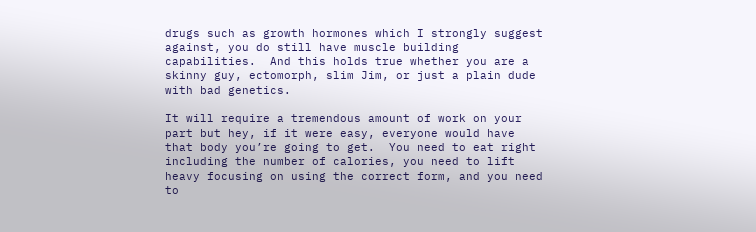drugs such as growth hormones which I strongly suggest against, you do still have muscle building capabilities.  And this holds true whether you are a skinny guy, ectomorph, slim Jim, or just a plain dude with bad genetics.

It will require a tremendous amount of work on your part but hey, if it were easy, everyone would have that body you’re going to get.  You need to eat right including the number of calories, you need to lift heavy focusing on using the correct form, and you need to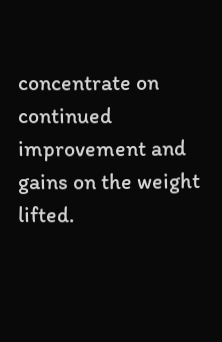concentrate on continued improvement and gains on the weight lifted.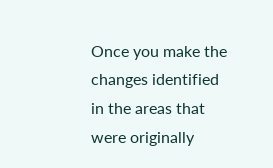Once you make the changes identified in the areas that were originally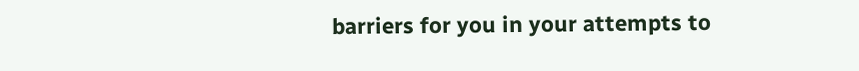barriers for you in your attempts to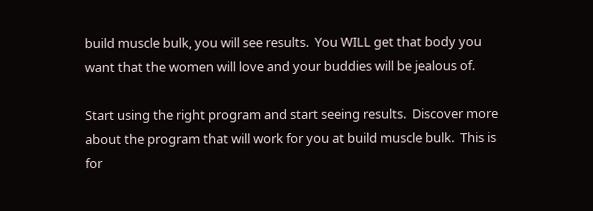build muscle bulk, you will see results.  You WILL get that body you want that the women will love and your buddies will be jealous of.

Start using the right program and start seeing results.  Discover more about the program that will work for you at build muscle bulk.  This is for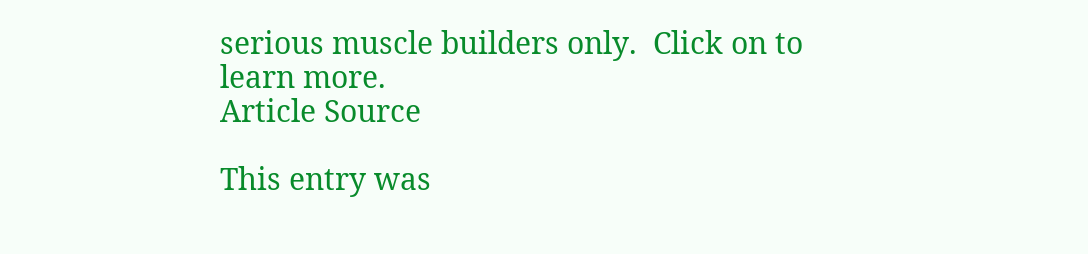serious muscle builders only.  Click on to learn more.
Article Source

This entry was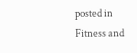posted in Fitness and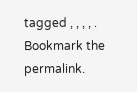tagged , , , , . Bookmark the permalink.